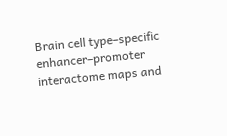Brain cell type–specific enhancer–promoter interactome maps and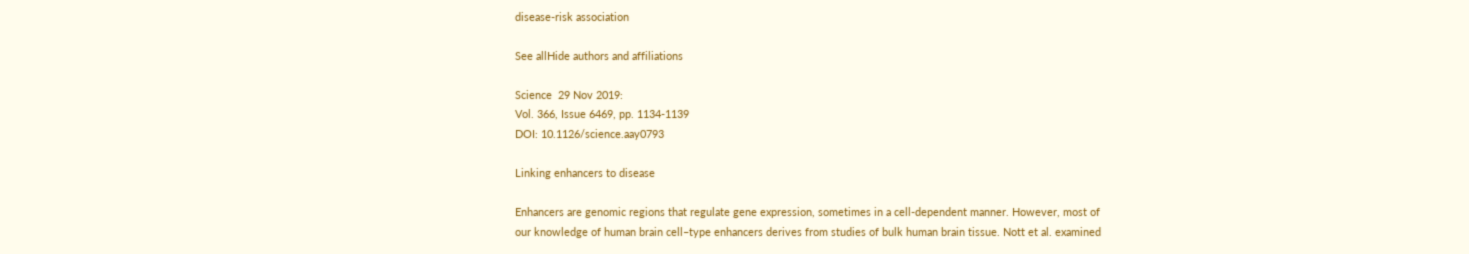disease-risk association

See allHide authors and affiliations

Science  29 Nov 2019:
Vol. 366, Issue 6469, pp. 1134-1139
DOI: 10.1126/science.aay0793

Linking enhancers to disease

Enhancers are genomic regions that regulate gene expression, sometimes in a cell-dependent manner. However, most of our knowledge of human brain cell–type enhancers derives from studies of bulk human brain tissue. Nott et al. examined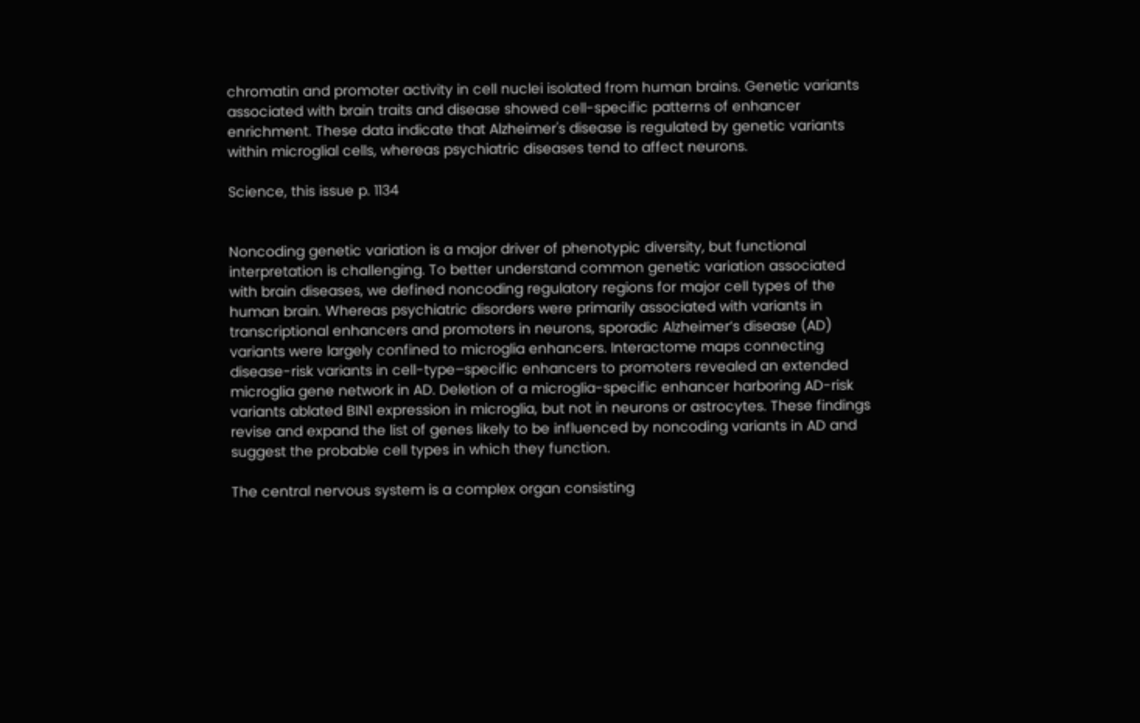chromatin and promoter activity in cell nuclei isolated from human brains. Genetic variants associated with brain traits and disease showed cell-specific patterns of enhancer enrichment. These data indicate that Alzheimer's disease is regulated by genetic variants within microglial cells, whereas psychiatric diseases tend to affect neurons.

Science, this issue p. 1134


Noncoding genetic variation is a major driver of phenotypic diversity, but functional interpretation is challenging. To better understand common genetic variation associated with brain diseases, we defined noncoding regulatory regions for major cell types of the human brain. Whereas psychiatric disorders were primarily associated with variants in transcriptional enhancers and promoters in neurons, sporadic Alzheimer’s disease (AD) variants were largely confined to microglia enhancers. Interactome maps connecting disease-risk variants in cell-type–specific enhancers to promoters revealed an extended microglia gene network in AD. Deletion of a microglia-specific enhancer harboring AD-risk variants ablated BIN1 expression in microglia, but not in neurons or astrocytes. These findings revise and expand the list of genes likely to be influenced by noncoding variants in AD and suggest the probable cell types in which they function.

The central nervous system is a complex organ consisting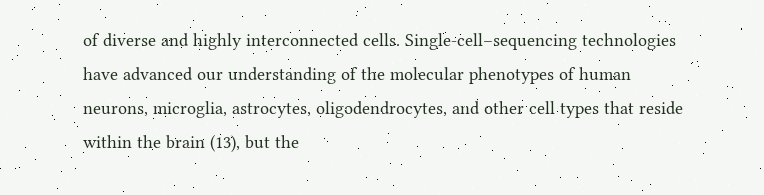of diverse and highly interconnected cells. Single-cell–sequencing technologies have advanced our understanding of the molecular phenotypes of human neurons, microglia, astrocytes, oligodendrocytes, and other cell types that reside within the brain (13), but the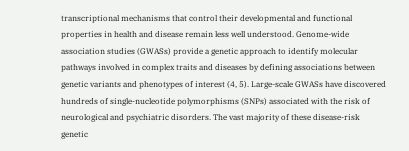transcriptional mechanisms that control their developmental and functional properties in health and disease remain less well understood. Genome-wide association studies (GWASs) provide a genetic approach to identify molecular pathways involved in complex traits and diseases by defining associations between genetic variants and phenotypes of interest (4, 5). Large-scale GWASs have discovered hundreds of single-nucleotide polymorphisms (SNPs) associated with the risk of neurological and psychiatric disorders. The vast majority of these disease-risk genetic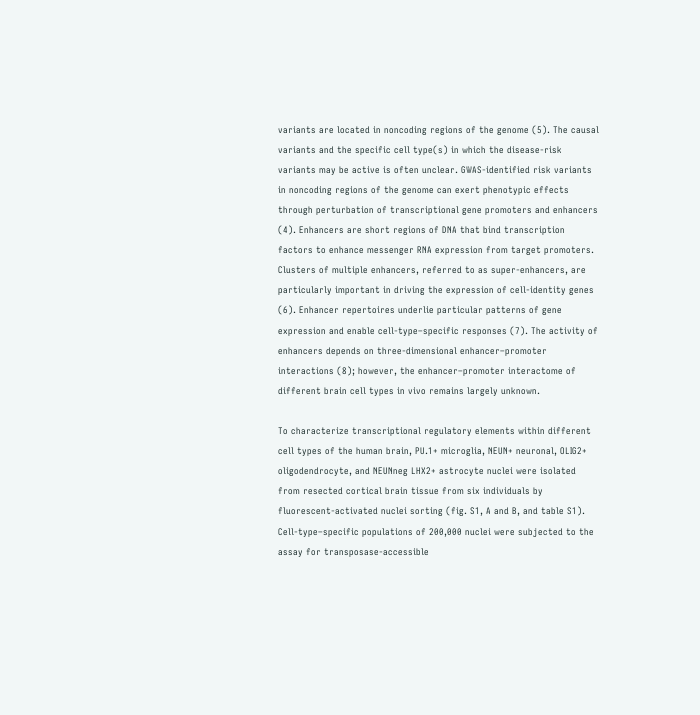variants are located in noncoding regions of the genome (5). The causal variants and the specific cell type(s) in which the disease-risk variants may be active is often unclear. GWAS-identified risk variants in noncoding regions of the genome can exert phenotypic effects through perturbation of transcriptional gene promoters and enhancers (4). Enhancers are short regions of DNA that bind transcription factors to enhance messenger RNA expression from target promoters. Clusters of multiple enhancers, referred to as super-enhancers, are particularly important in driving the expression of cell-identity genes (6). Enhancer repertoires underlie particular patterns of gene expression and enable cell-type–specific responses (7). The activity of enhancers depends on three-dimensional enhancer–promoter interactions (8); however, the enhancer–promoter interactome of different brain cell types in vivo remains largely unknown.

To characterize transcriptional regulatory elements within different cell types of the human brain, PU.1+ microglia, NEUN+ neuronal, OLIG2+ oligodendrocyte, and NEUNneg LHX2+ astrocyte nuclei were isolated from resected cortical brain tissue from six individuals by fluorescent-activated nuclei sorting (fig. S1, A and B, and table S1). Cell-type–specific populations of 200,000 nuclei were subjected to the assay for transposase-accessible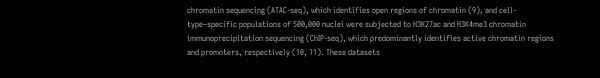chromatin sequencing (ATAC-seq), which identifies open regions of chromatin (9), and cell-type–specific populations of 500,000 nuclei were subjected to H3K27ac and H3K4me3 chromatin immunoprecipitation sequencing (ChIP-seq), which predominantly identifies active chromatin regions and promoters, respectively (10, 11). These datasets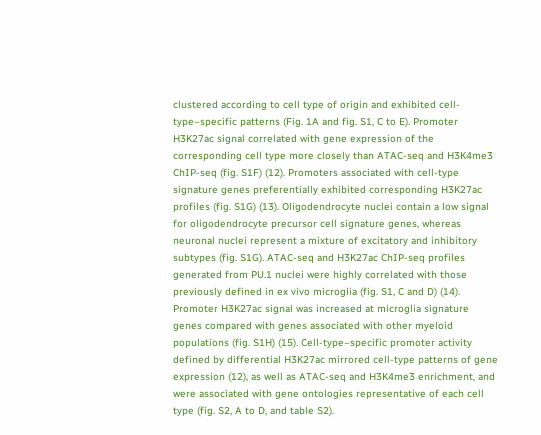clustered according to cell type of origin and exhibited cell-type–specific patterns (Fig. 1A and fig. S1, C to E). Promoter H3K27ac signal correlated with gene expression of the corresponding cell type more closely than ATAC-seq and H3K4me3 ChIP-seq (fig. S1F) (12). Promoters associated with cell-type signature genes preferentially exhibited corresponding H3K27ac profiles (fig. S1G) (13). Oligodendrocyte nuclei contain a low signal for oligodendrocyte precursor cell signature genes, whereas neuronal nuclei represent a mixture of excitatory and inhibitory subtypes (fig. S1G). ATAC-seq and H3K27ac ChIP-seq profiles generated from PU.1 nuclei were highly correlated with those previously defined in ex vivo microglia (fig. S1, C and D) (14). Promoter H3K27ac signal was increased at microglia signature genes compared with genes associated with other myeloid populations (fig. S1H) (15). Cell-type–specific promoter activity defined by differential H3K27ac mirrored cell-type patterns of gene expression (12), as well as ATAC-seq and H3K4me3 enrichment, and were associated with gene ontologies representative of each cell type (fig. S2, A to D, and table S2).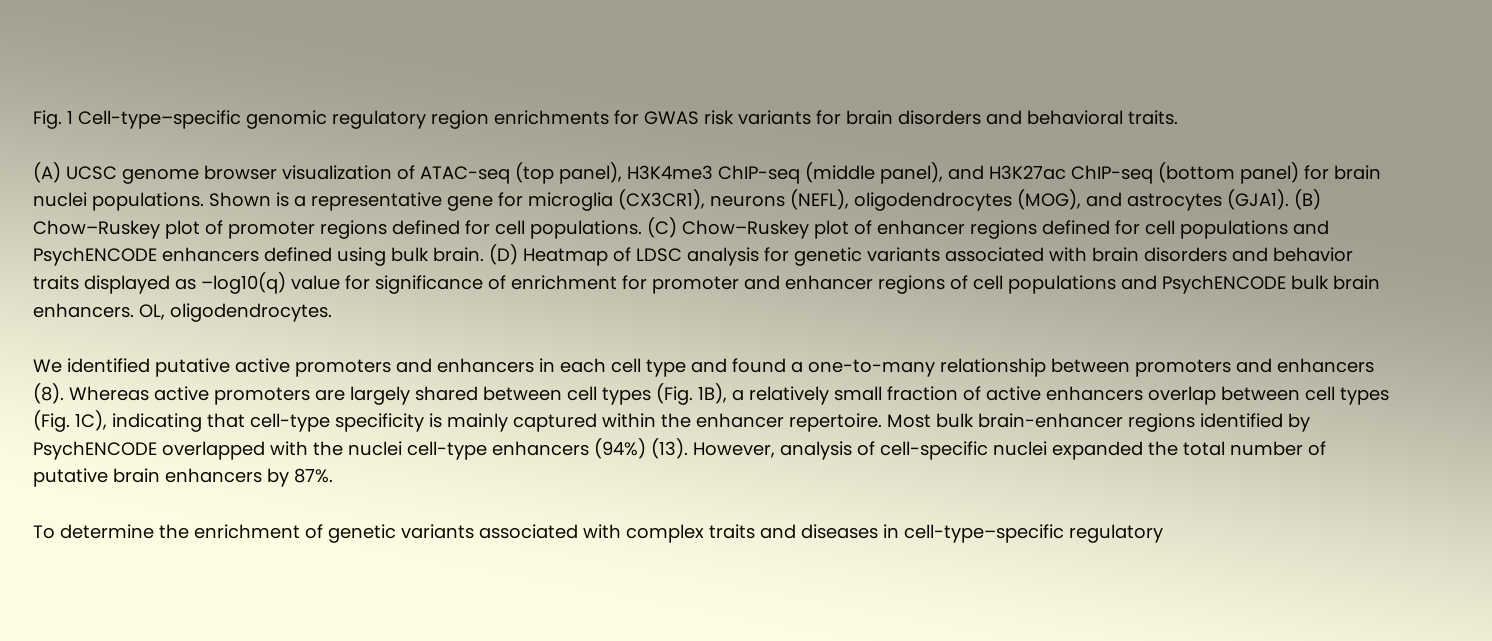Fig. 1 Cell-type–specific genomic regulatory region enrichments for GWAS risk variants for brain disorders and behavioral traits.

(A) UCSC genome browser visualization of ATAC-seq (top panel), H3K4me3 ChIP-seq (middle panel), and H3K27ac ChIP-seq (bottom panel) for brain nuclei populations. Shown is a representative gene for microglia (CX3CR1), neurons (NEFL), oligodendrocytes (MOG), and astrocytes (GJA1). (B) Chow–Ruskey plot of promoter regions defined for cell populations. (C) Chow–Ruskey plot of enhancer regions defined for cell populations and PsychENCODE enhancers defined using bulk brain. (D) Heatmap of LDSC analysis for genetic variants associated with brain disorders and behavior traits displayed as –log10(q) value for significance of enrichment for promoter and enhancer regions of cell populations and PsychENCODE bulk brain enhancers. OL, oligodendrocytes.

We identified putative active promoters and enhancers in each cell type and found a one-to-many relationship between promoters and enhancers (8). Whereas active promoters are largely shared between cell types (Fig. 1B), a relatively small fraction of active enhancers overlap between cell types (Fig. 1C), indicating that cell-type specificity is mainly captured within the enhancer repertoire. Most bulk brain-enhancer regions identified by PsychENCODE overlapped with the nuclei cell-type enhancers (94%) (13). However, analysis of cell-specific nuclei expanded the total number of putative brain enhancers by 87%.

To determine the enrichment of genetic variants associated with complex traits and diseases in cell-type–specific regulatory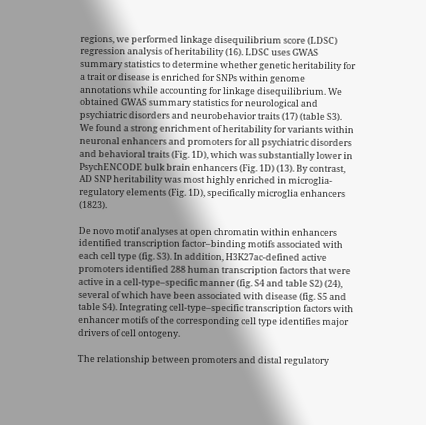regions, we performed linkage disequilibrium score (LDSC) regression analysis of heritability (16). LDSC uses GWAS summary statistics to determine whether genetic heritability for a trait or disease is enriched for SNPs within genome annotations while accounting for linkage disequilibrium. We obtained GWAS summary statistics for neurological and psychiatric disorders and neurobehavior traits (17) (table S3). We found a strong enrichment of heritability for variants within neuronal enhancers and promoters for all psychiatric disorders and behavioral traits (Fig. 1D), which was substantially lower in PsychENCODE bulk brain enhancers (Fig. 1D) (13). By contrast, AD SNP heritability was most highly enriched in microglia-regulatory elements (Fig. 1D), specifically microglia enhancers (1823).

De novo motif analyses at open chromatin within enhancers identified transcription factor–binding motifs associated with each cell type (fig. S3). In addition, H3K27ac-defined active promoters identified 288 human transcription factors that were active in a cell-type–specific manner (fig. S4 and table S2) (24), several of which have been associated with disease (fig. S5 and table S4). Integrating cell-type–specific transcription factors with enhancer motifs of the corresponding cell type identifies major drivers of cell ontogeny.

The relationship between promoters and distal regulatory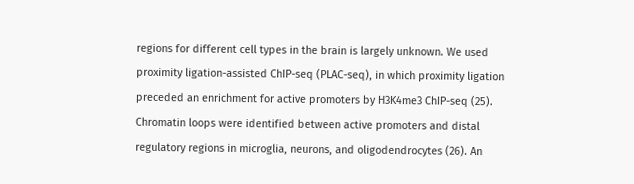regions for different cell types in the brain is largely unknown. We used proximity ligation-assisted ChIP-seq (PLAC-seq), in which proximity ligation preceded an enrichment for active promoters by H3K4me3 ChIP-seq (25). Chromatin loops were identified between active promoters and distal regulatory regions in microglia, neurons, and oligodendrocytes (26). An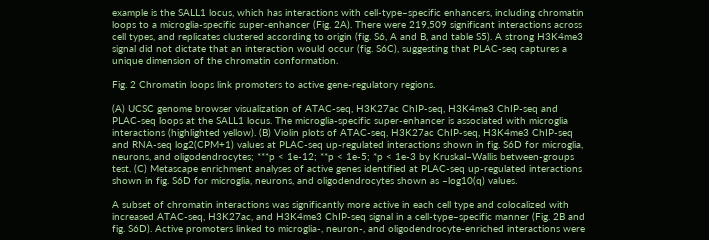example is the SALL1 locus, which has interactions with cell-type–specific enhancers, including chromatin loops to a microglia-specific super-enhancer (Fig. 2A). There were 219,509 significant interactions across cell types, and replicates clustered according to origin (fig. S6, A and B, and table S5). A strong H3K4me3 signal did not dictate that an interaction would occur (fig. S6C), suggesting that PLAC-seq captures a unique dimension of the chromatin conformation.

Fig. 2 Chromatin loops link promoters to active gene-regulatory regions.

(A) UCSC genome browser visualization of ATAC-seq, H3K27ac ChIP-seq, H3K4me3 ChIP-seq and PLAC-seq loops at the SALL1 locus. The microglia-specific super-enhancer is associated with microglia interactions (highlighted yellow). (B) Violin plots of ATAC-seq, H3K27ac ChIP-seq, H3K4me3 ChIP-seq and RNA-seq log2(CPM+1) values at PLAC-seq up-regulated interactions shown in fig. S6D for microglia, neurons, and oligodendrocytes; ***p < 1e-12; **p < 1e-5; *p < 1e-3 by Kruskal–Wallis between-groups test. (C) Metascape enrichment analyses of active genes identified at PLAC-seq up-regulated interactions shown in fig. S6D for microglia, neurons, and oligodendrocytes shown as –log10(q) values.

A subset of chromatin interactions was significantly more active in each cell type and colocalized with increased ATAC-seq, H3K27ac, and H3K4me3 ChIP-seq signal in a cell-type–specific manner (Fig. 2B and fig. S6D). Active promoters linked to microglia-, neuron-, and oligodendrocyte-enriched interactions were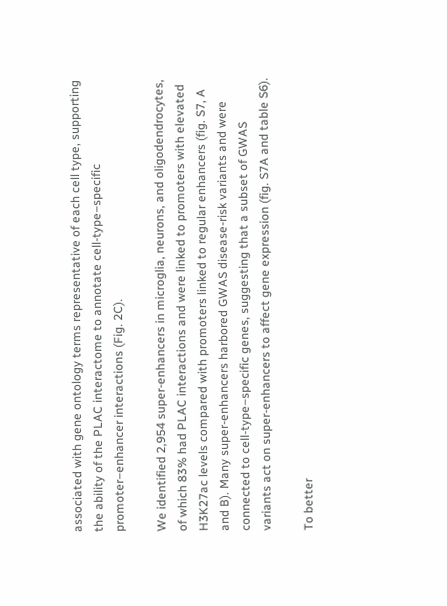associated with gene ontology terms representative of each cell type, supporting the ability of the PLAC interactome to annotate cell-type–specific promoter–enhancer interactions (Fig. 2C).

We identified 2,954 super-enhancers in microglia, neurons, and oligodendrocytes, of which 83% had PLAC interactions and were linked to promoters with elevated H3K27ac levels compared with promoters linked to regular enhancers (fig. S7, A and B). Many super-enhancers harbored GWAS disease-risk variants and were connected to cell-type–specific genes, suggesting that a subset of GWAS variants act on super-enhancers to affect gene expression (fig. S7A and table S6).

To better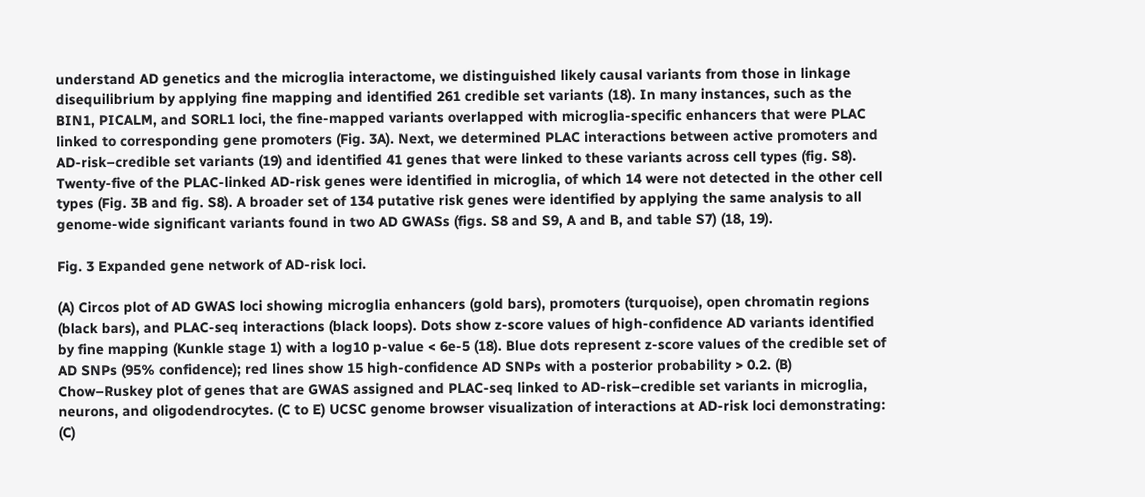understand AD genetics and the microglia interactome, we distinguished likely causal variants from those in linkage disequilibrium by applying fine mapping and identified 261 credible set variants (18). In many instances, such as the BIN1, PICALM, and SORL1 loci, the fine-mapped variants overlapped with microglia-specific enhancers that were PLAC linked to corresponding gene promoters (Fig. 3A). Next, we determined PLAC interactions between active promoters and AD-risk–credible set variants (19) and identified 41 genes that were linked to these variants across cell types (fig. S8). Twenty-five of the PLAC-linked AD-risk genes were identified in microglia, of which 14 were not detected in the other cell types (Fig. 3B and fig. S8). A broader set of 134 putative risk genes were identified by applying the same analysis to all genome-wide significant variants found in two AD GWASs (figs. S8 and S9, A and B, and table S7) (18, 19).

Fig. 3 Expanded gene network of AD-risk loci.

(A) Circos plot of AD GWAS loci showing microglia enhancers (gold bars), promoters (turquoise), open chromatin regions (black bars), and PLAC-seq interactions (black loops). Dots show z-score values of high-confidence AD variants identified by fine mapping (Kunkle stage 1) with a log10 p-value < 6e-5 (18). Blue dots represent z-score values of the credible set of AD SNPs (95% confidence); red lines show 15 high-confidence AD SNPs with a posterior probability > 0.2. (B) Chow–Ruskey plot of genes that are GWAS assigned and PLAC-seq linked to AD-risk–credible set variants in microglia, neurons, and oligodendrocytes. (C to E) UCSC genome browser visualization of interactions at AD-risk loci demonstrating: (C)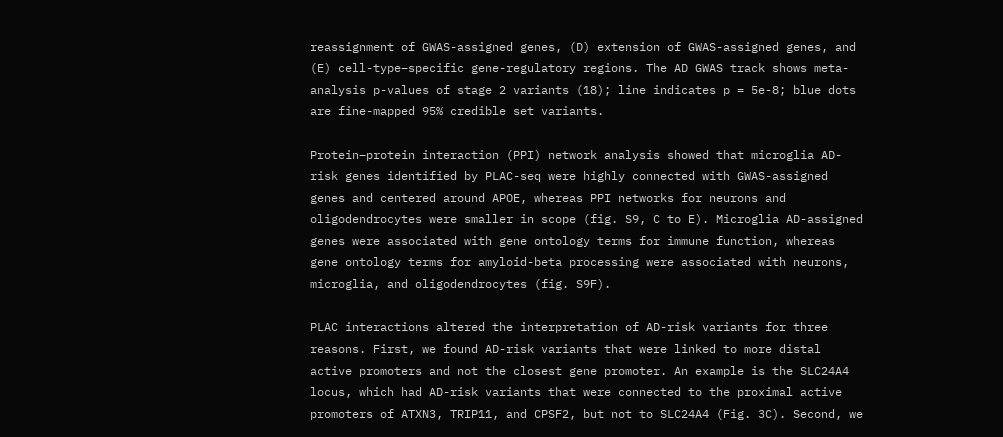reassignment of GWAS-assigned genes, (D) extension of GWAS-assigned genes, and (E) cell-type–specific gene-regulatory regions. The AD GWAS track shows meta-analysis p-values of stage 2 variants (18); line indicates p = 5e-8; blue dots are fine-mapped 95% credible set variants.

Protein–protein interaction (PPI) network analysis showed that microglia AD-risk genes identified by PLAC-seq were highly connected with GWAS-assigned genes and centered around APOE, whereas PPI networks for neurons and oligodendrocytes were smaller in scope (fig. S9, C to E). Microglia AD-assigned genes were associated with gene ontology terms for immune function, whereas gene ontology terms for amyloid-beta processing were associated with neurons, microglia, and oligodendrocytes (fig. S9F).

PLAC interactions altered the interpretation of AD-risk variants for three reasons. First, we found AD-risk variants that were linked to more distal active promoters and not the closest gene promoter. An example is the SLC24A4 locus, which had AD-risk variants that were connected to the proximal active promoters of ATXN3, TRIP11, and CPSF2, but not to SLC24A4 (Fig. 3C). Second, we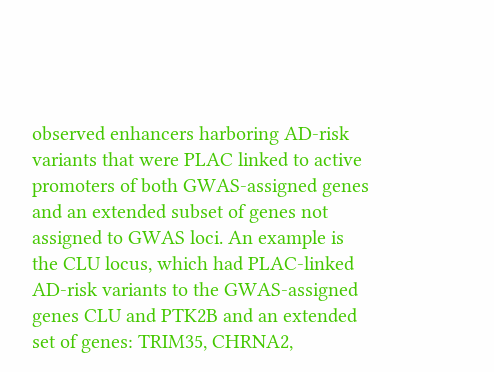observed enhancers harboring AD-risk variants that were PLAC linked to active promoters of both GWAS-assigned genes and an extended subset of genes not assigned to GWAS loci. An example is the CLU locus, which had PLAC-linked AD-risk variants to the GWAS-assigned genes CLU and PTK2B and an extended set of genes: TRIM35, CHRNA2,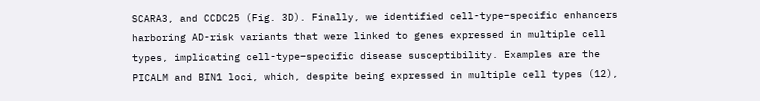SCARA3, and CCDC25 (Fig. 3D). Finally, we identified cell-type–specific enhancers harboring AD-risk variants that were linked to genes expressed in multiple cell types, implicating cell-type–specific disease susceptibility. Examples are the PICALM and BIN1 loci, which, despite being expressed in multiple cell types (12),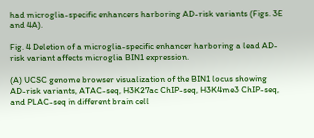had microglia-specific enhancers harboring AD-risk variants (Figs. 3E and 4A).

Fig. 4 Deletion of a microglia-specific enhancer harboring a lead AD-risk variant affects microglia BIN1 expression.

(A) UCSC genome browser visualization of the BIN1 locus showing AD-risk variants, ATAC-seq, H3K27ac ChIP-seq, H3K4me3 ChIP-seq, and PLAC-seq in different brain cell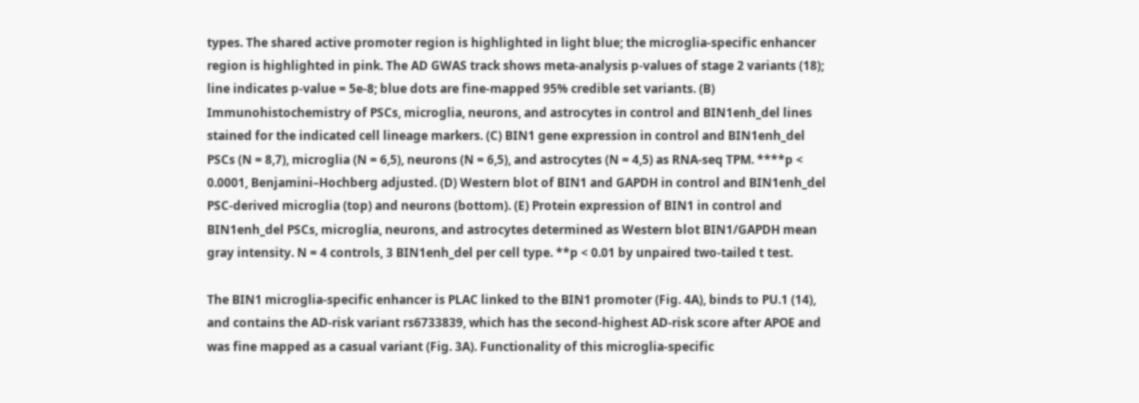types. The shared active promoter region is highlighted in light blue; the microglia-specific enhancer region is highlighted in pink. The AD GWAS track shows meta-analysis p-values of stage 2 variants (18); line indicates p-value = 5e-8; blue dots are fine-mapped 95% credible set variants. (B) Immunohistochemistry of PSCs, microglia, neurons, and astrocytes in control and BIN1enh_del lines stained for the indicated cell lineage markers. (C) BIN1 gene expression in control and BIN1enh_del PSCs (N = 8,7), microglia (N = 6,5), neurons (N = 6,5), and astrocytes (N = 4,5) as RNA-seq TPM. ****p < 0.0001, Benjamini–Hochberg adjusted. (D) Western blot of BIN1 and GAPDH in control and BIN1enh_del PSC-derived microglia (top) and neurons (bottom). (E) Protein expression of BIN1 in control and BIN1enh_del PSCs, microglia, neurons, and astrocytes determined as Western blot BIN1/GAPDH mean gray intensity. N = 4 controls, 3 BIN1enh_del per cell type. **p < 0.01 by unpaired two-tailed t test.

The BIN1 microglia-specific enhancer is PLAC linked to the BIN1 promoter (Fig. 4A), binds to PU.1 (14), and contains the AD-risk variant rs6733839, which has the second-highest AD-risk score after APOE and was fine mapped as a casual variant (Fig. 3A). Functionality of this microglia-specific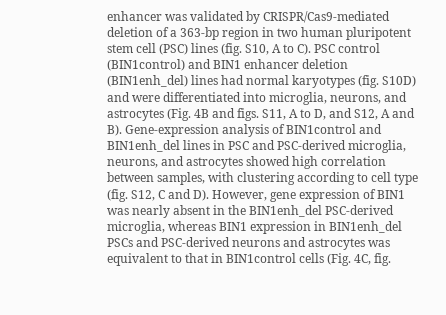enhancer was validated by CRISPR/Cas9-mediated deletion of a 363-bp region in two human pluripotent stem cell (PSC) lines (fig. S10, A to C). PSC control (BIN1control) and BIN1 enhancer deletion (BIN1enh_del) lines had normal karyotypes (fig. S10D) and were differentiated into microglia, neurons, and astrocytes (Fig. 4B and figs. S11, A to D, and S12, A and B). Gene-expression analysis of BIN1control and BIN1enh_del lines in PSC and PSC-derived microglia, neurons, and astrocytes showed high correlation between samples, with clustering according to cell type (fig. S12, C and D). However, gene expression of BIN1 was nearly absent in the BIN1enh_del PSC-derived microglia, whereas BIN1 expression in BIN1enh_del PSCs and PSC-derived neurons and astrocytes was equivalent to that in BIN1control cells (Fig. 4C, fig.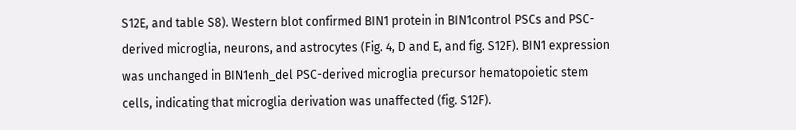S12E, and table S8). Western blot confirmed BIN1 protein in BIN1control PSCs and PSC-derived microglia, neurons, and astrocytes (Fig. 4, D and E, and fig. S12F). BIN1 expression was unchanged in BIN1enh_del PSC-derived microglia precursor hematopoietic stem cells, indicating that microglia derivation was unaffected (fig. S12F).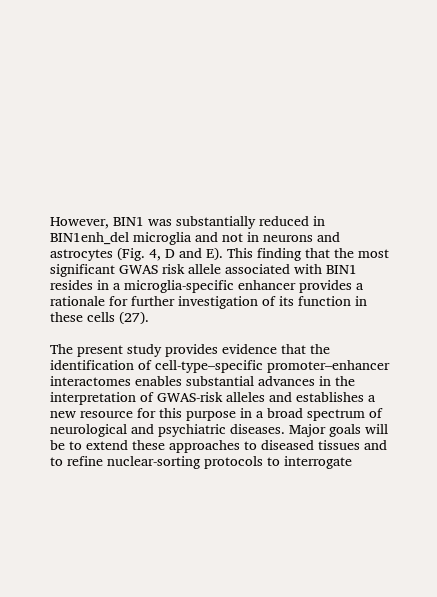However, BIN1 was substantially reduced in BIN1enh_del microglia and not in neurons and astrocytes (Fig. 4, D and E). This finding that the most significant GWAS risk allele associated with BIN1 resides in a microglia-specific enhancer provides a rationale for further investigation of its function in these cells (27).

The present study provides evidence that the identification of cell-type–specific promoter–enhancer interactomes enables substantial advances in the interpretation of GWAS-risk alleles and establishes a new resource for this purpose in a broad spectrum of neurological and psychiatric diseases. Major goals will be to extend these approaches to diseased tissues and to refine nuclear-sorting protocols to interrogate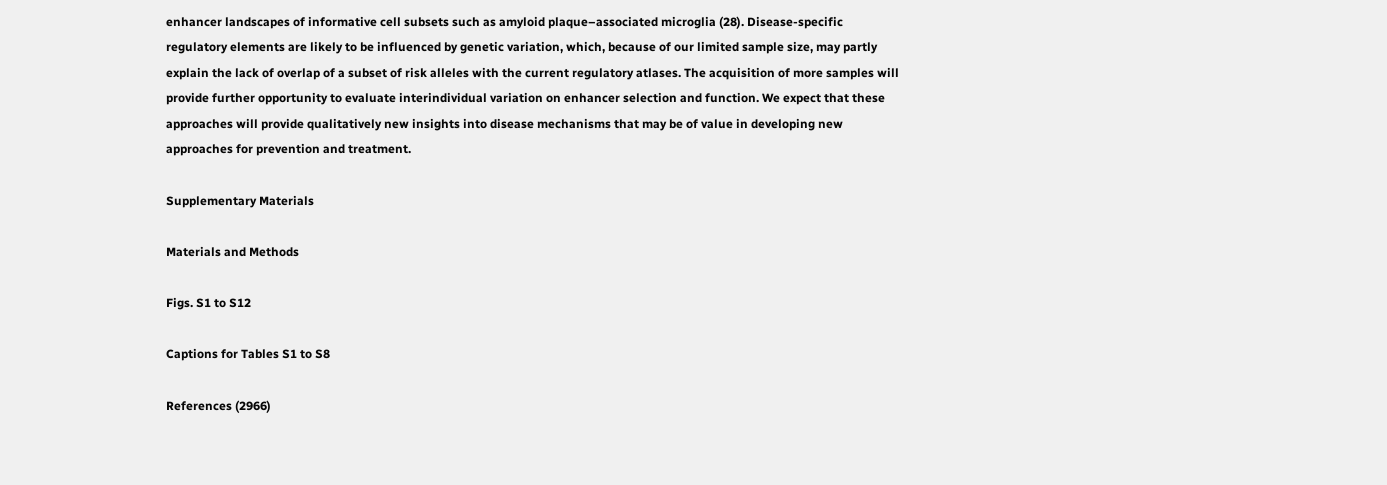enhancer landscapes of informative cell subsets such as amyloid plaque–associated microglia (28). Disease-specific regulatory elements are likely to be influenced by genetic variation, which, because of our limited sample size, may partly explain the lack of overlap of a subset of risk alleles with the current regulatory atlases. The acquisition of more samples will provide further opportunity to evaluate interindividual variation on enhancer selection and function. We expect that these approaches will provide qualitatively new insights into disease mechanisms that may be of value in developing new approaches for prevention and treatment.

Supplementary Materials

Materials and Methods

Figs. S1 to S12

Captions for Tables S1 to S8

References (2966)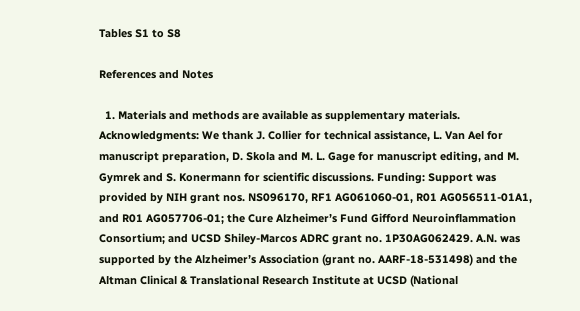Tables S1 to S8

References and Notes

  1. Materials and methods are available as supplementary materials.
Acknowledgments: We thank J. Collier for technical assistance, L. Van Ael for manuscript preparation, D. Skola and M. L. Gage for manuscript editing, and M. Gymrek and S. Konermann for scientific discussions. Funding: Support was provided by NIH grant nos. NS096170, RF1 AG061060-01, R01 AG056511-01A1, and R01 AG057706-01; the Cure Alzheimer’s Fund Gifford Neuroinflammation Consortium; and UCSD Shiley-Marcos ADRC grant no. 1P30AG062429. A.N. was supported by the Alzheimer’s Association (grant no. AARF-18-531498) and the Altman Clinical & Translational Research Institute at UCSD (National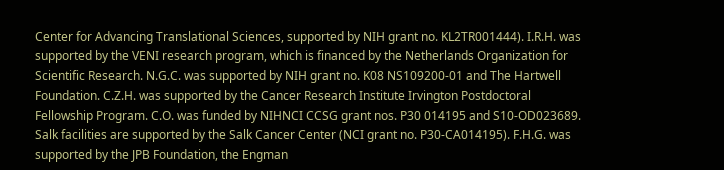Center for Advancing Translational Sciences, supported by NIH grant no. KL2TR001444). I.R.H. was supported by the VENI research program, which is financed by the Netherlands Organization for Scientific Research. N.G.C. was supported by NIH grant no. K08 NS109200-01 and The Hartwell Foundation. C.Z.H. was supported by the Cancer Research Institute Irvington Postdoctoral Fellowship Program. C.O. was funded by NIHNCI CCSG grant nos. P30 014195 and S10-OD023689. Salk facilities are supported by the Salk Cancer Center (NCI grant no. P30-CA014195). F.H.G. was supported by the JPB Foundation, the Engman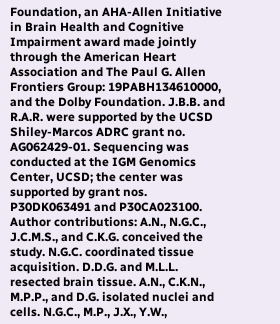Foundation, an AHA-Allen Initiative in Brain Health and Cognitive Impairment award made jointly through the American Heart Association and The Paul G. Allen Frontiers Group: 19PABH134610000, and the Dolby Foundation. J.B.B. and R.A.R. were supported by the UCSD Shiley-Marcos ADRC grant no. AG062429-01. Sequencing was conducted at the IGM Genomics Center, UCSD; the center was supported by grant nos. P30DK063491 and P30CA023100. Author contributions: A.N., N.G.C., J.C.M.S., and C.K.G. conceived the study. N.G.C. coordinated tissue acquisition. D.D.G. and M.L.L. resected brain tissue. A.N., C.K.N., M.P.P., and D.G. isolated nuclei and cells. N.G.C., M.P., J.X., Y.W.,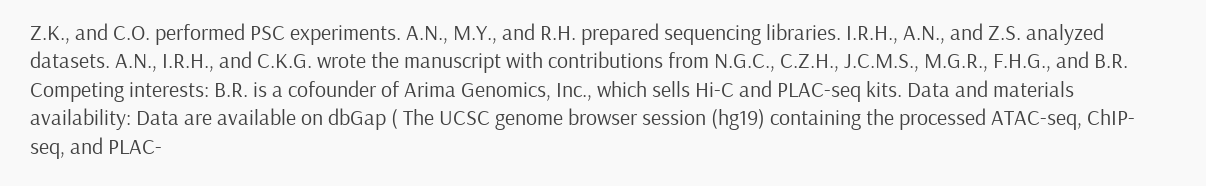Z.K., and C.O. performed PSC experiments. A.N., M.Y., and R.H. prepared sequencing libraries. I.R.H., A.N., and Z.S. analyzed datasets. A.N., I.R.H., and C.K.G. wrote the manuscript with contributions from N.G.C., C.Z.H., J.C.M.S., M.G.R., F.H.G., and B.R. Competing interests: B.R. is a cofounder of Arima Genomics, Inc., which sells Hi-C and PLAC-seq kits. Data and materials availability: Data are available on dbGap ( The UCSC genome browser session (hg19) containing the processed ATAC-seq, ChIP-seq, and PLAC-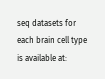seq datasets for each brain cell type is available at: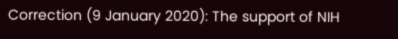Correction (9 January 2020): The support of NIH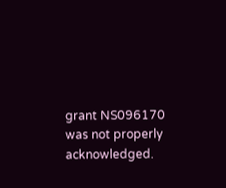grant NS096170 was not properly acknowledged.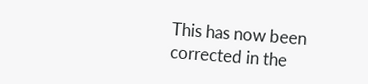This has now been corrected in the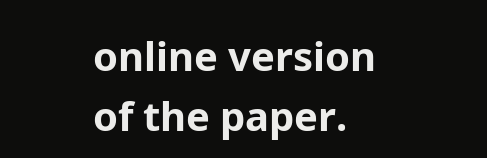online version of the paper.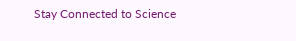Stay Connected to Science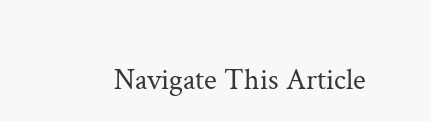Navigate This Article